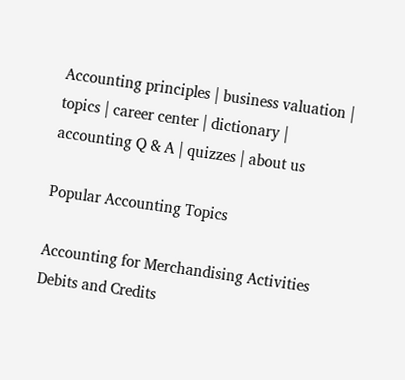Accounting principles | business valuation | topics | career center | dictionary | accounting Q & A | quizzes | about us

Popular Accounting Topics

Accounting for Merchandising Activities
Debits and Credits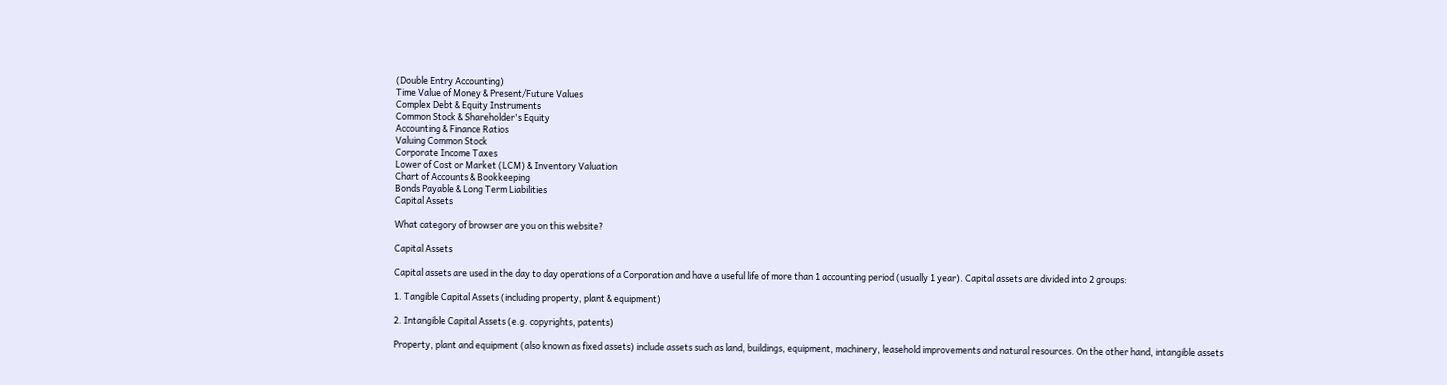(Double Entry Accounting)
Time Value of Money & Present/Future Values
Complex Debt & Equity Instruments
Common Stock & Shareholder's Equity
Accounting & Finance Ratios
Valuing Common Stock
Corporate Income Taxes
Lower of Cost or Market (LCM) & Inventory Valuation
Chart of Accounts & Bookkeeping
Bonds Payable & Long Term Liabilities
Capital Assets

What category of browser are you on this website?

Capital Assets

Capital assets are used in the day to day operations of a Corporation and have a useful life of more than 1 accounting period (usually 1 year). Capital assets are divided into 2 groups:

1. Tangible Capital Assets (including property, plant & equipment)

2. Intangible Capital Assets (e.g. copyrights, patents)

Property, plant and equipment (also known as fixed assets) include assets such as land, buildings, equipment, machinery, leasehold improvements and natural resources. On the other hand, intangible assets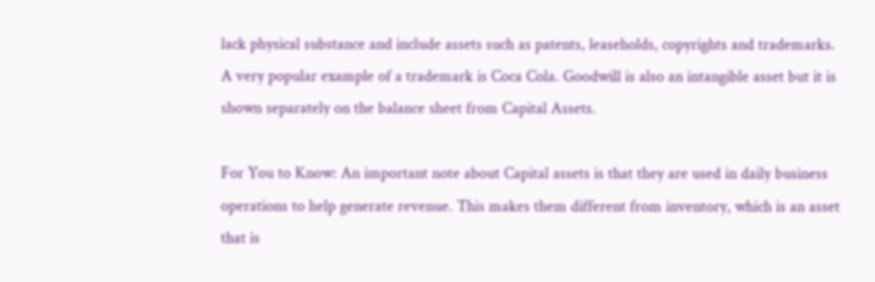lack physical substance and include assets such as patents, leaseholds, copyrights and trademarks. A very popular example of a trademark is Coca Cola. Goodwill is also an intangible asset but it is shown separately on the balance sheet from Capital Assets.

For You to Know: An important note about Capital assets is that they are used in daily business operations to help generate revenue. This makes them different from inventory, which is an asset that is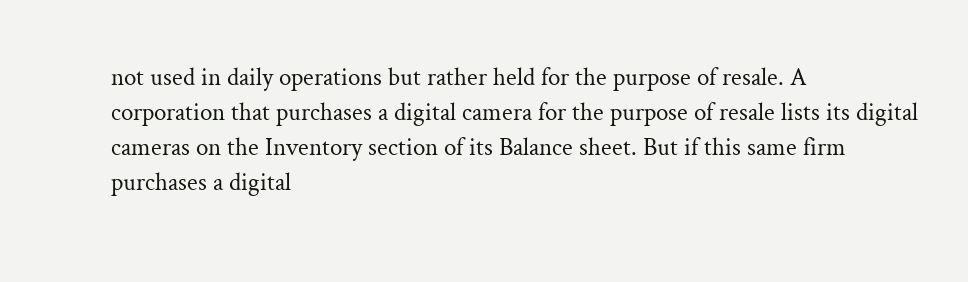not used in daily operations but rather held for the purpose of resale. A corporation that purchases a digital camera for the purpose of resale lists its digital cameras on the Inventory section of its Balance sheet. But if this same firm purchases a digital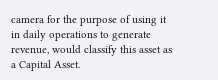camera for the purpose of using it in daily operations to generate revenue, would classify this asset as a Capital Asset.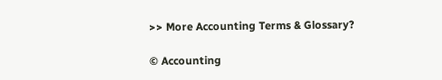>> More Accounting Terms & Glossary?

© Accounting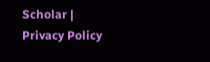Scholar | Privacy Policy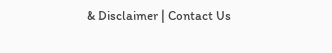& Disclaimer | Contact Us